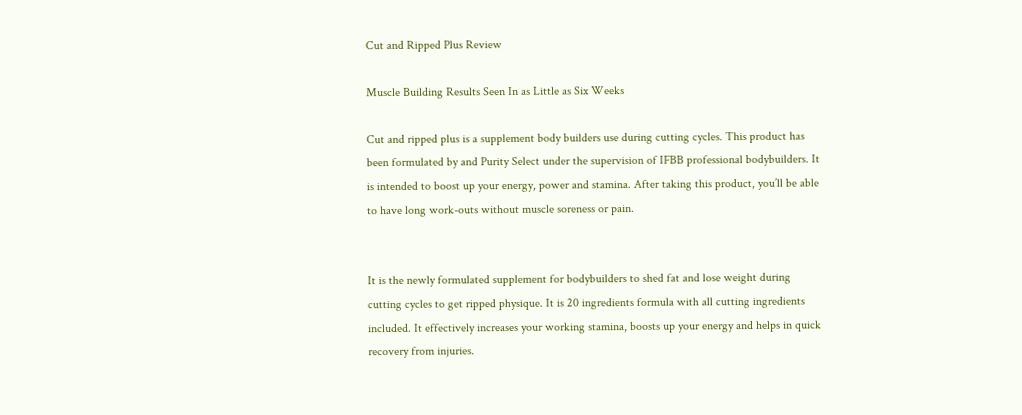Cut and Ripped Plus Review

Muscle Building Results Seen In as Little as Six Weeks

Cut and ripped plus is a supplement body builders use during cutting cycles. This product has been formulated by and Purity Select under the supervision of IFBB professional bodybuilders. It is intended to boost up your energy, power and stamina. After taking this product, you’ll be able to have long work-outs without muscle soreness or pain.


It is the newly formulated supplement for bodybuilders to shed fat and lose weight during cutting cycles to get ripped physique. It is 20 ingredients formula with all cutting ingredients included. It effectively increases your working stamina, boosts up your energy and helps in quick recovery from injuries.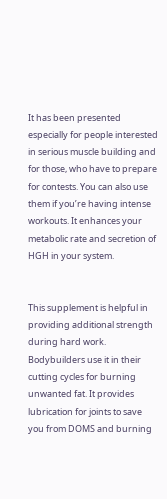It has been presented especially for people interested in serious muscle building and for those, who have to prepare for contests. You can also use them if you’re having intense workouts. It enhances your metabolic rate and secretion of HGH in your system.


This supplement is helpful in providing additional strength during hard work. Bodybuilders use it in their cutting cycles for burning unwanted fat. It provides lubrication for joints to save you from DOMS and burning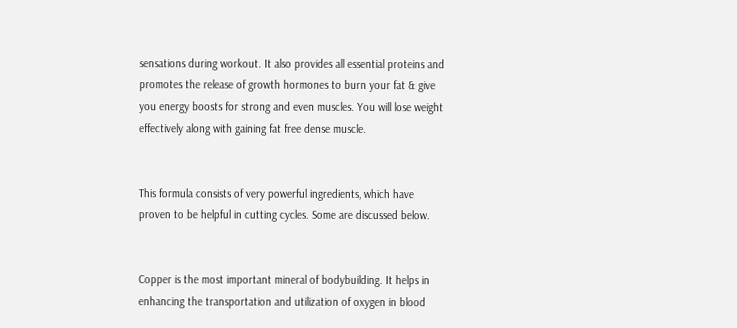sensations during workout. It also provides all essential proteins and promotes the release of growth hormones to burn your fat & give you energy boosts for strong and even muscles. You will lose weight effectively along with gaining fat free dense muscle.


This formula consists of very powerful ingredients, which have proven to be helpful in cutting cycles. Some are discussed below.


Copper is the most important mineral of bodybuilding. It helps in enhancing the transportation and utilization of oxygen in blood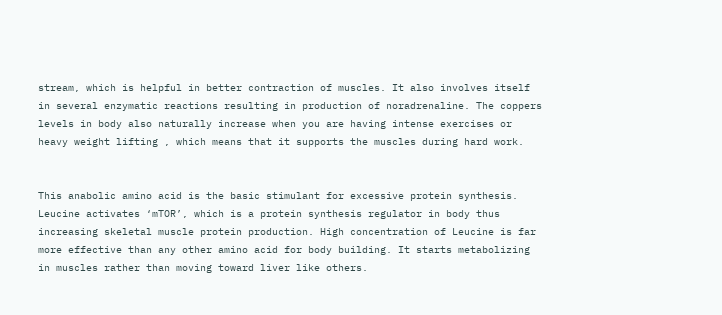stream, which is helpful in better contraction of muscles. It also involves itself in several enzymatic reactions resulting in production of noradrenaline. The coppers levels in body also naturally increase when you are having intense exercises or heavy weight lifting , which means that it supports the muscles during hard work.


This anabolic amino acid is the basic stimulant for excessive protein synthesis. Leucine activates ‘mTOR’, which is a protein synthesis regulator in body thus increasing skeletal muscle protein production. High concentration of Leucine is far more effective than any other amino acid for body building. It starts metabolizing in muscles rather than moving toward liver like others.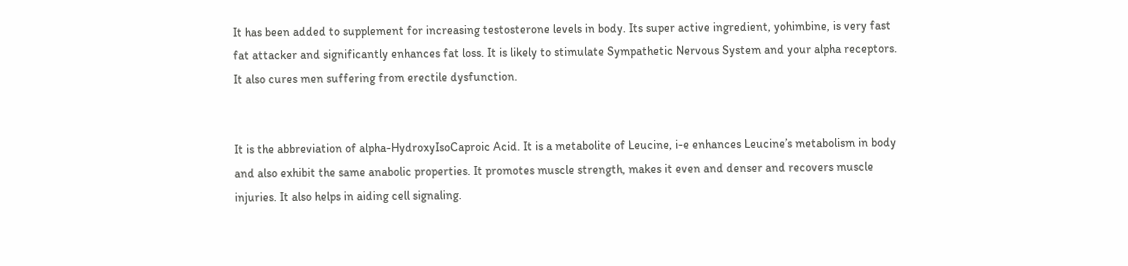It has been added to supplement for increasing testosterone levels in body. Its super active ingredient, yohimbine, is very fast fat attacker and significantly enhances fat loss. It is likely to stimulate Sympathetic Nervous System and your alpha receptors. It also cures men suffering from erectile dysfunction.


It is the abbreviation of alpha-HydroxyIsoCaproic Acid. It is a metabolite of Leucine, i-e enhances Leucine’s metabolism in body and also exhibit the same anabolic properties. It promotes muscle strength, makes it even and denser and recovers muscle injuries. It also helps in aiding cell signaling.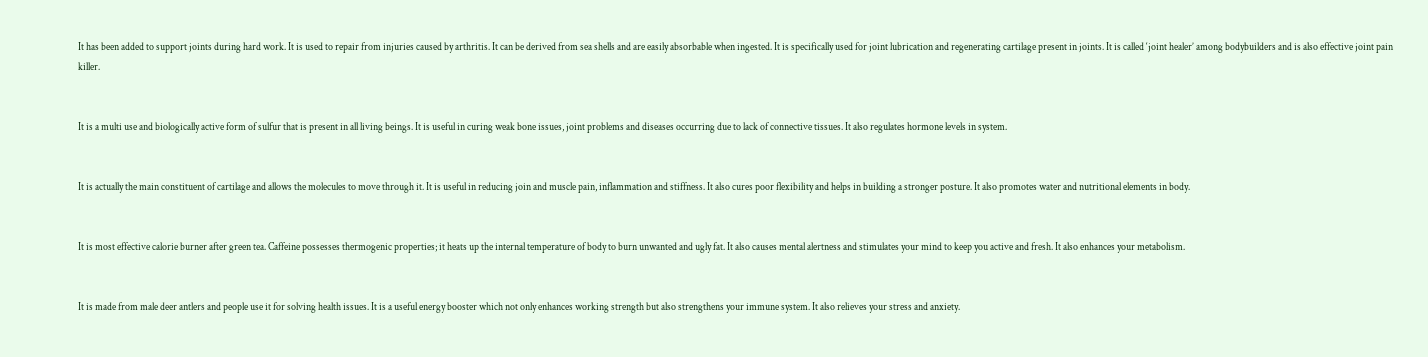It has been added to support joints during hard work. It is used to repair from injuries caused by arthritis. It can be derived from sea shells and are easily absorbable when ingested. It is specifically used for joint lubrication and regenerating cartilage present in joints. It is called ‘joint healer’ among bodybuilders and is also effective joint pain killer.


It is a multi use and biologically active form of sulfur that is present in all living beings. It is useful in curing weak bone issues, joint problems and diseases occurring due to lack of connective tissues. It also regulates hormone levels in system.


It is actually the main constituent of cartilage and allows the molecules to move through it. It is useful in reducing join and muscle pain, inflammation and stiffness. It also cures poor flexibility and helps in building a stronger posture. It also promotes water and nutritional elements in body.


It is most effective calorie burner after green tea. Caffeine possesses thermogenic properties; it heats up the internal temperature of body to burn unwanted and ugly fat. It also causes mental alertness and stimulates your mind to keep you active and fresh. It also enhances your metabolism.


It is made from male deer antlers and people use it for solving health issues. It is a useful energy booster which not only enhances working strength but also strengthens your immune system. It also relieves your stress and anxiety.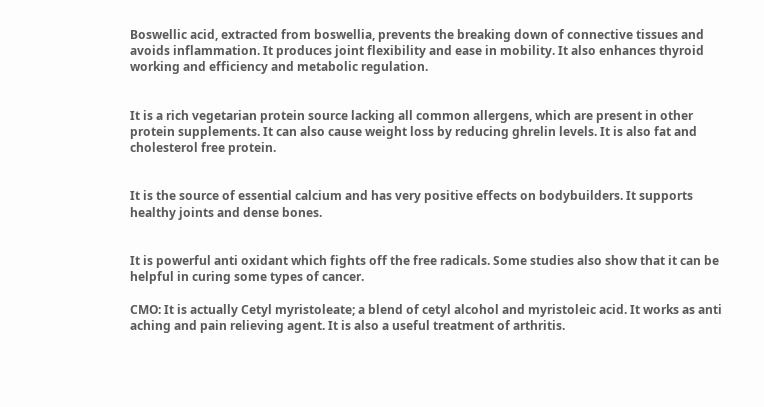Boswellic acid, extracted from boswellia, prevents the breaking down of connective tissues and avoids inflammation. It produces joint flexibility and ease in mobility. It also enhances thyroid working and efficiency and metabolic regulation.


It is a rich vegetarian protein source lacking all common allergens, which are present in other protein supplements. It can also cause weight loss by reducing ghrelin levels. It is also fat and cholesterol free protein.


It is the source of essential calcium and has very positive effects on bodybuilders. It supports healthy joints and dense bones.


It is powerful anti oxidant which fights off the free radicals. Some studies also show that it can be helpful in curing some types of cancer.

CMO: It is actually Cetyl myristoleate; a blend of cetyl alcohol and myristoleic acid. It works as anti aching and pain relieving agent. It is also a useful treatment of arthritis.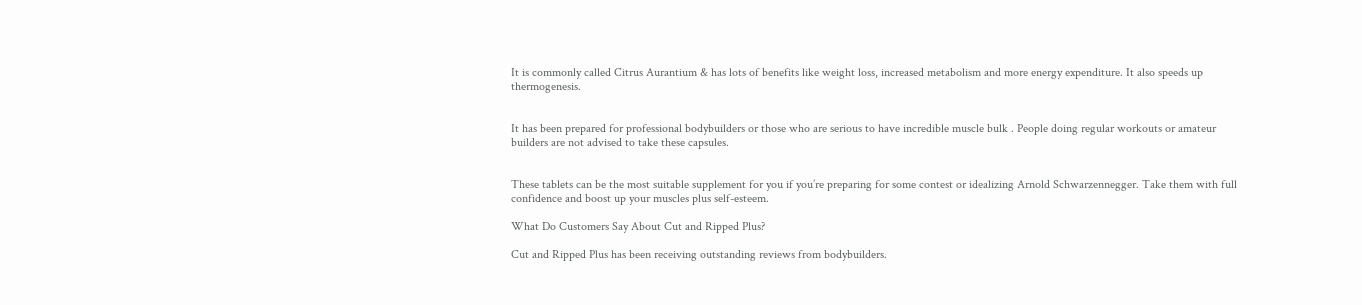It is commonly called Citrus Aurantium & has lots of benefits like weight loss, increased metabolism and more energy expenditure. It also speeds up thermogenesis.


It has been prepared for professional bodybuilders or those who are serious to have incredible muscle bulk . People doing regular workouts or amateur builders are not advised to take these capsules.


These tablets can be the most suitable supplement for you if you’re preparing for some contest or idealizing Arnold Schwarzennegger. Take them with full confidence and boost up your muscles plus self-esteem.

What Do Customers Say About Cut and Ripped Plus?

Cut and Ripped Plus has been receiving outstanding reviews from bodybuilders.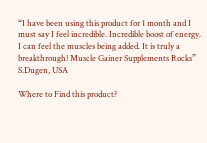“I have been using this product for 1 month and I must say I feel incredible. Incredible boost of energy. I can feel the muscles being added. It is truly a breakthrough! Muscle Gainer Supplements Rocks” S.Dugen, USA

Where to Find this product?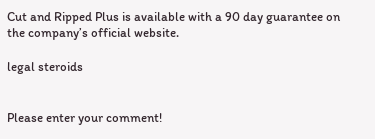Cut and Ripped Plus is available with a 90 day guarantee on the company’s official website.

legal steroids


Please enter your comment!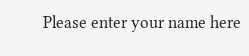Please enter your name here